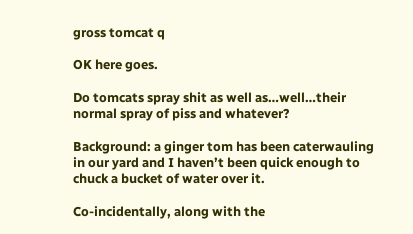gross tomcat q

OK here goes.

Do tomcats spray shit as well as…well…their normal spray of piss and whatever?

Background: a ginger tom has been caterwauling in our yard and I haven’t been quick enough to chuck a bucket of water over it.

Co-incidentally, along with the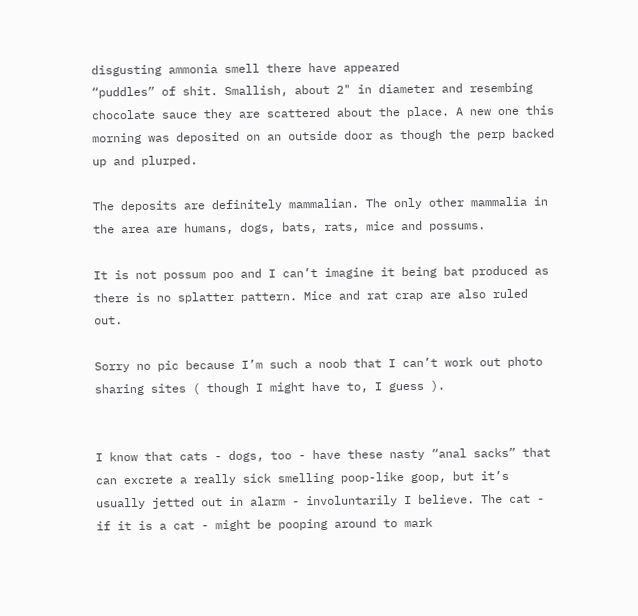disgusting ammonia smell there have appeared
“puddles” of shit. Smallish, about 2" in diameter and resembing chocolate sauce they are scattered about the place. A new one this morning was deposited on an outside door as though the perp backed up and plurped.

The deposits are definitely mammalian. The only other mammalia in the area are humans, dogs, bats, rats, mice and possums.

It is not possum poo and I can’t imagine it being bat produced as there is no splatter pattern. Mice and rat crap are also ruled out.

Sorry no pic because I’m such a noob that I can’t work out photo sharing sites ( though I might have to, I guess ).


I know that cats - dogs, too - have these nasty “anal sacks” that can excrete a really sick smelling poop-like goop, but it’s usually jetted out in alarm - involuntarily I believe. The cat - if it is a cat - might be pooping around to mark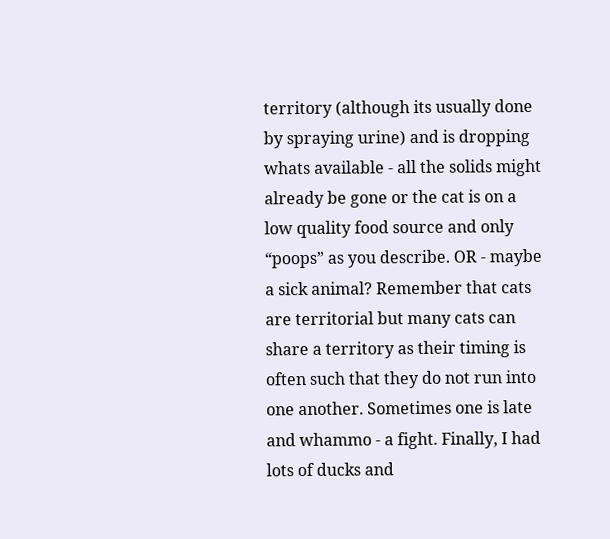territory (although its usually done by spraying urine) and is dropping whats available - all the solids might already be gone or the cat is on a low quality food source and only “poops” as you describe. OR - maybe a sick animal? Remember that cats are territorial but many cats can share a territory as their timing is often such that they do not run into one another. Sometimes one is late and whammo - a fight. Finally, I had lots of ducks and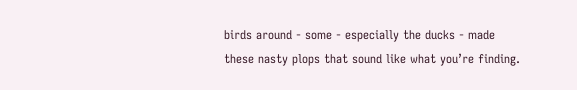birds around - some - especially the ducks - made these nasty plops that sound like what you’re finding.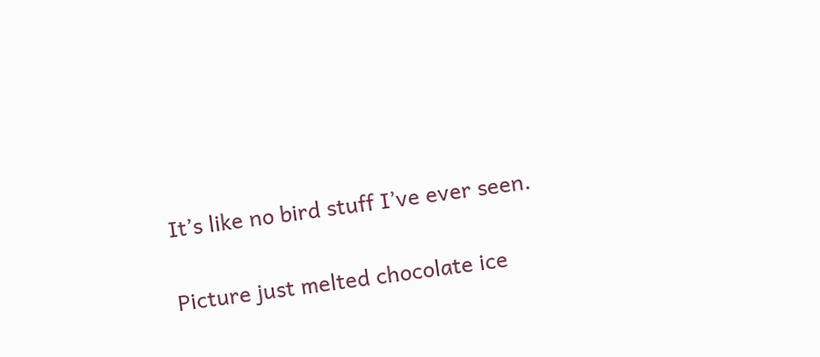It’s like no bird stuff I’ve ever seen.

Picture just melted chocolate ice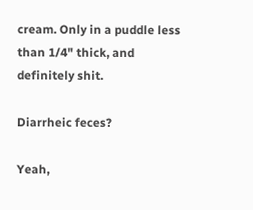cream. Only in a puddle less than 1/4" thick, and definitely shit.

Diarrheic feces?

Yeah,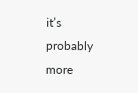it’s probably more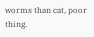worms than cat, poor thing.